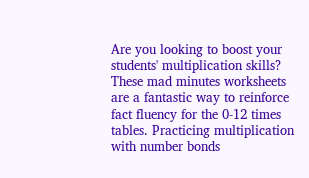Are you looking to boost your students' multiplication skills? These mad minutes worksheets are a fantastic way to reinforce fact fluency for the 0-12 times tables. Practicing multiplication with number bonds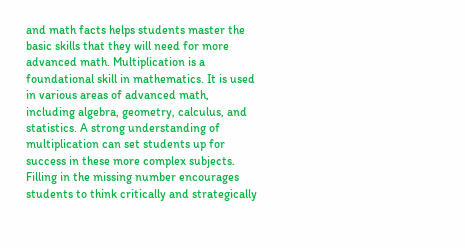and math facts helps students master the basic skills that they will need for more advanced math. Multiplication is a foundational skill in mathematics. It is used in various areas of advanced math, including algebra, geometry, calculus, and statistics. A strong understanding of multiplication can set students up for success in these more complex subjects. Filling in the missing number encourages students to think critically and strategically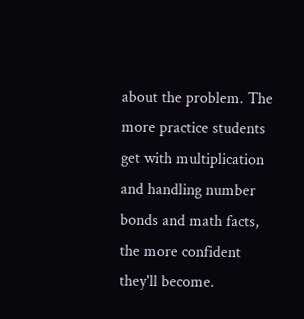about the problem. The more practice students get with multiplication and handling number bonds and math facts, the more confident they'll become.